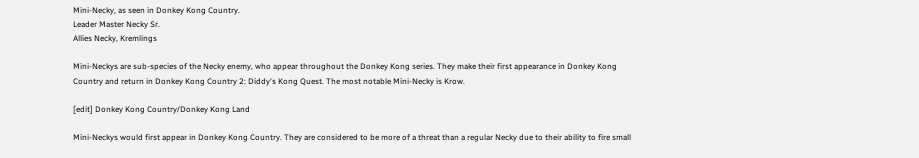Mini-Necky, as seen in Donkey Kong Country.
Leader Master Necky Sr.
Allies Necky, Kremlings

Mini-Neckys are sub-species of the Necky enemy, who appear throughout the Donkey Kong series. They make their first appearance in Donkey Kong Country and return in Donkey Kong Country 2: Diddy's Kong Quest. The most notable Mini-Necky is Krow.

[edit] Donkey Kong Country/Donkey Kong Land

Mini-Neckys would first appear in Donkey Kong Country. They are considered to be more of a threat than a regular Necky due to their ability to fire small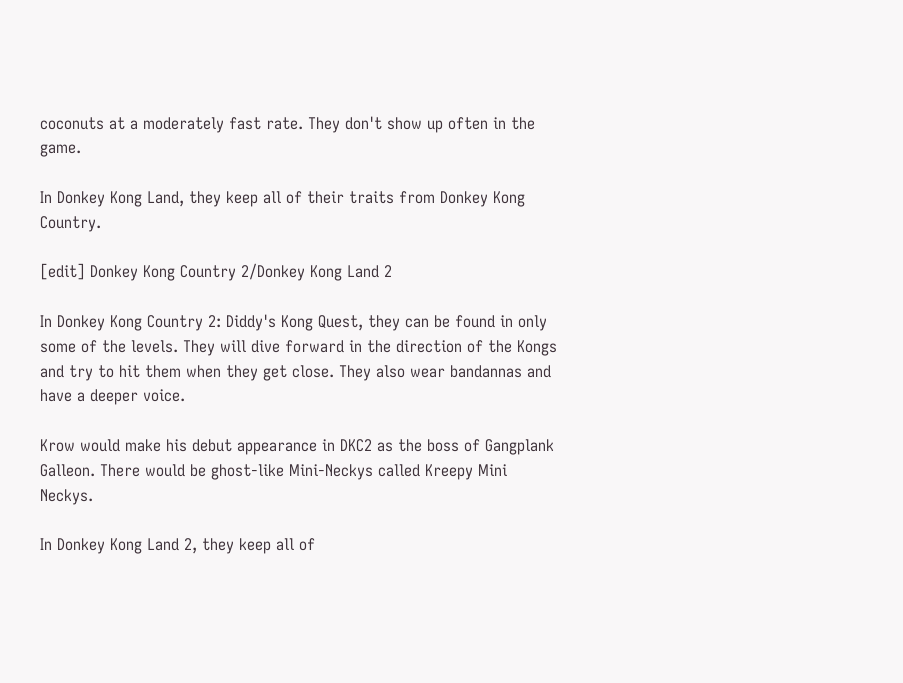coconuts at a moderately fast rate. They don't show up often in the game.

In Donkey Kong Land, they keep all of their traits from Donkey Kong Country.

[edit] Donkey Kong Country 2/Donkey Kong Land 2

In Donkey Kong Country 2: Diddy's Kong Quest, they can be found in only some of the levels. They will dive forward in the direction of the Kongs and try to hit them when they get close. They also wear bandannas and have a deeper voice.

Krow would make his debut appearance in DKC2 as the boss of Gangplank Galleon. There would be ghost-like Mini-Neckys called Kreepy Mini Neckys.

In Donkey Kong Land 2, they keep all of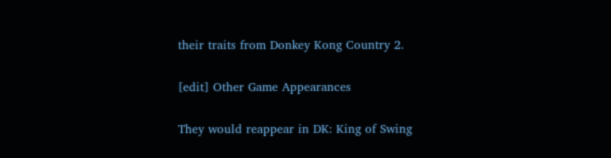their traits from Donkey Kong Country 2.

[edit] Other Game Appearances

They would reappear in DK: King of Swing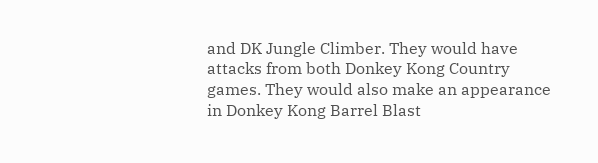and DK Jungle Climber. They would have attacks from both Donkey Kong Country games. They would also make an appearance in Donkey Kong Barrel Blast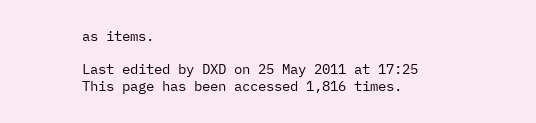as items.

Last edited by DXD on 25 May 2011 at 17:25
This page has been accessed 1,816 times.